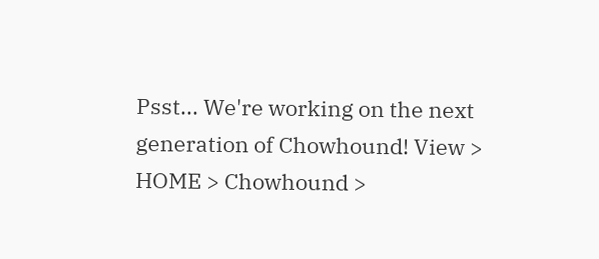Psst... We're working on the next generation of Chowhound! View >
HOME > Chowhound >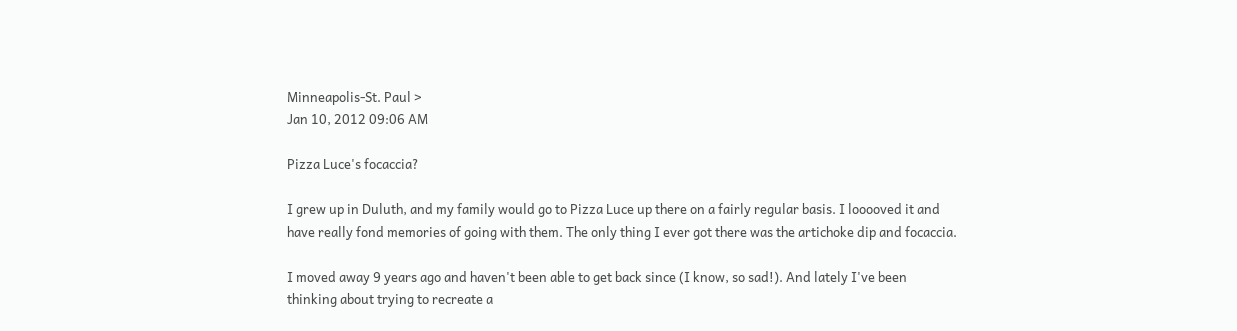Minneapolis-St. Paul >
Jan 10, 2012 09:06 AM

Pizza Luce's focaccia?

I grew up in Duluth, and my family would go to Pizza Luce up there on a fairly regular basis. I looooved it and have really fond memories of going with them. The only thing I ever got there was the artichoke dip and focaccia.

I moved away 9 years ago and haven't been able to get back since (I know, so sad!). And lately I've been thinking about trying to recreate a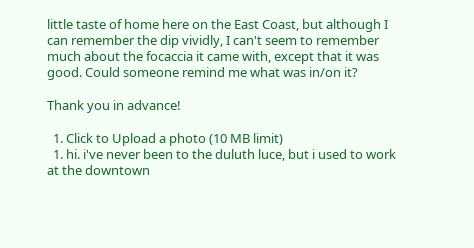little taste of home here on the East Coast, but although I can remember the dip vividly, I can't seem to remember much about the focaccia it came with, except that it was good. Could someone remind me what was in/on it?

Thank you in advance!

  1. Click to Upload a photo (10 MB limit)
  1. hi. i've never been to the duluth luce, but i used to work at the downtown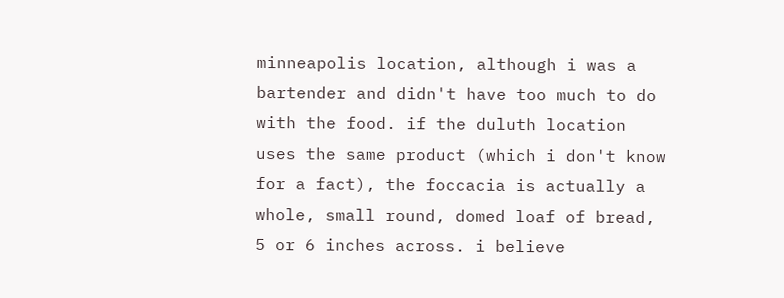minneapolis location, although i was a bartender and didn't have too much to do with the food. if the duluth location uses the same product (which i don't know for a fact), the foccacia is actually a whole, small round, domed loaf of bread, 5 or 6 inches across. i believe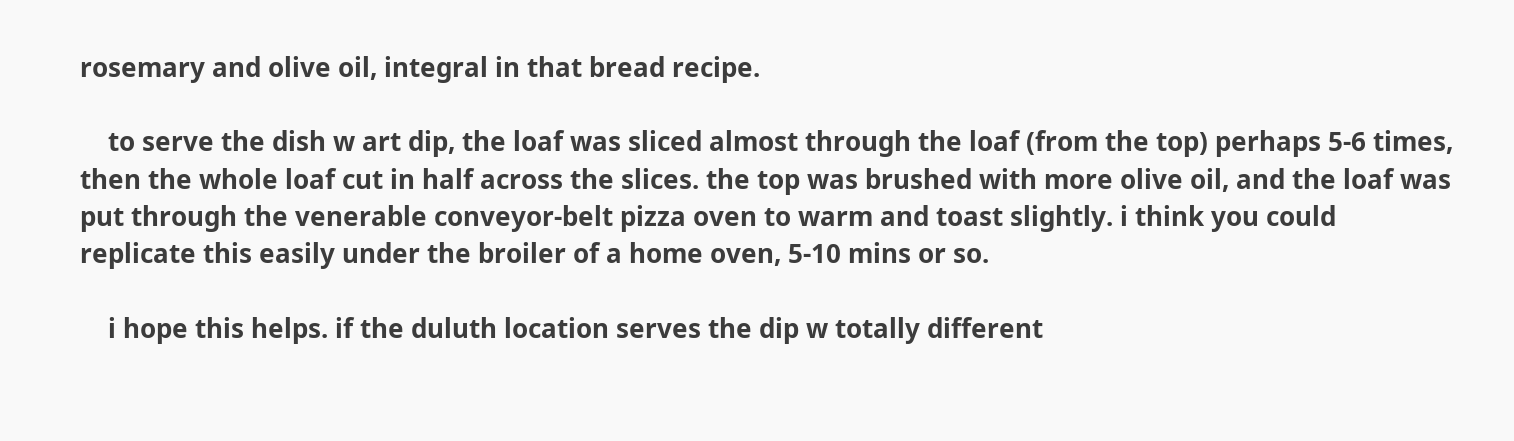rosemary and olive oil, integral in that bread recipe.

    to serve the dish w art dip, the loaf was sliced almost through the loaf (from the top) perhaps 5-6 times, then the whole loaf cut in half across the slices. the top was brushed with more olive oil, and the loaf was put through the venerable conveyor-belt pizza oven to warm and toast slightly. i think you could replicate this easily under the broiler of a home oven, 5-10 mins or so.

    i hope this helps. if the duluth location serves the dip w totally different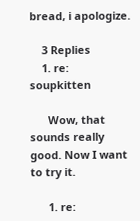bread, i apologize.

    3 Replies
    1. re: soupkitten

      Wow, that sounds really good. Now I want to try it.

      1. re: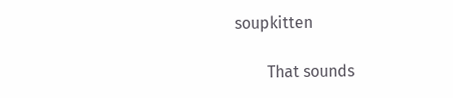soupkitten

        That sounds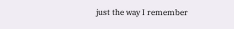just the way I remember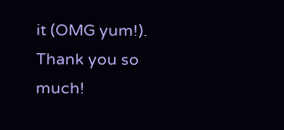it (OMG yum!). Thank you so much!